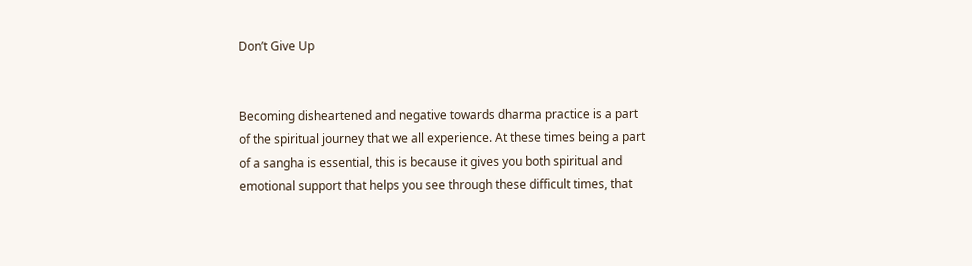Don’t Give Up


Becoming disheartened and negative towards dharma practice is a part of the spiritual journey that we all experience. At these times being a part of a sangha is essential, this is because it gives you both spiritual and emotional support that helps you see through these difficult times, that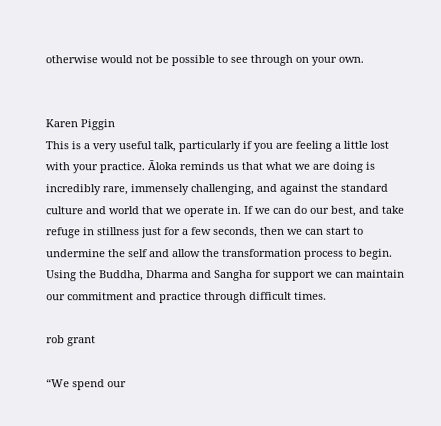otherwise would not be possible to see through on your own.


Karen Piggin
This is a very useful talk, particularly if you are feeling a little lost with your practice. Āloka reminds us that what we are doing is incredibly rare, immensely challenging, and against the standard culture and world that we operate in. If we can do our best, and take refuge in stillness just for a few seconds, then we can start to undermine the self and allow the transformation process to begin. Using the Buddha, Dharma and Sangha for support we can maintain our commitment and practice through difficult times.

rob grant

“We spend our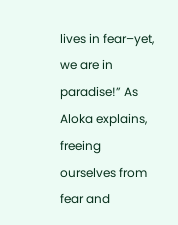lives in fear–yet, we are in paradise!” As Aloka explains, freeing ourselves from fear and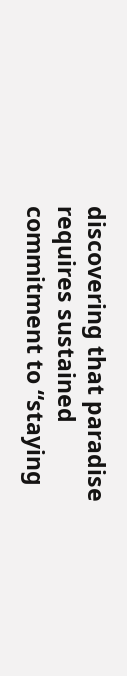discovering that paradise requires sustained commitment to “staying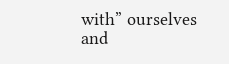with” ourselves and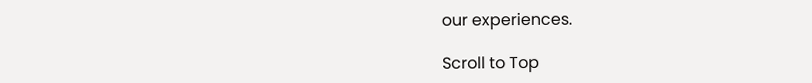our experiences.

Scroll to Top